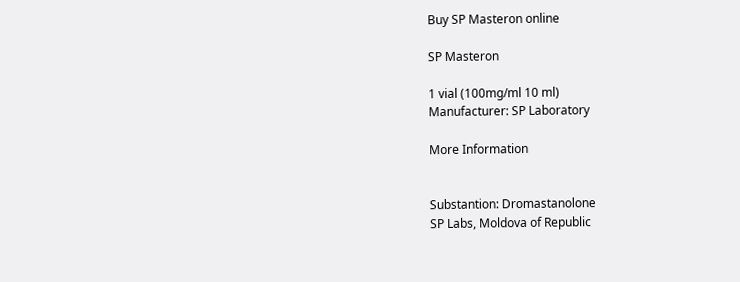Buy SP Masteron online

SP Masteron

1 vial (100mg/ml 10 ml)
Manufacturer: SP Laboratory

More Information


Substantion: Dromastanolone
SP Labs, Moldova of Republic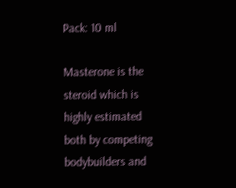Pack: 10 ml

Masterone is the steroid which is highly estimated both by competing bodybuilders and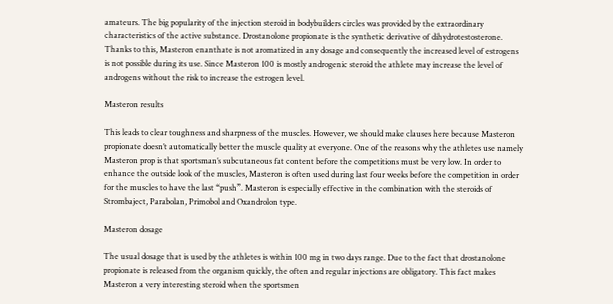amateurs. The big popularity of the injection steroid in bodybuilders circles was provided by the extraordinary characteristics of the active substance. Drostanolone propionate is the synthetic derivative of dihydrotestosterone. Thanks to this, Masteron enanthate is not aromatized in any dosage and consequently the increased level of estrogens is not possible during its use. Since Masteron 100 is mostly androgenic steroid the athlete may increase the level of androgens without the risk to increase the estrogen level.

Masteron results

This leads to clear toughness and sharpness of the muscles. However, we should make clauses here because Masteron propionate doesn’t automatically better the muscle quality at everyone. One of the reasons why the athletes use namely Masteron prop is that sportsman’s subcutaneous fat content before the competitions must be very low. In order to enhance the outside look of the muscles, Masteron is often used during last four weeks before the competition in order for the muscles to have the last “push”. Masteron is especially effective in the combination with the steroids of Strombaject, Parabolan, Primobol and Oxandrolon type.

Masteron dosage

The usual dosage that is used by the athletes is within 100 mg in two days range. Due to the fact that drostanolone propionate is released from the organism quickly, the often and regular injections are obligatory. This fact makes Masteron a very interesting steroid when the sportsmen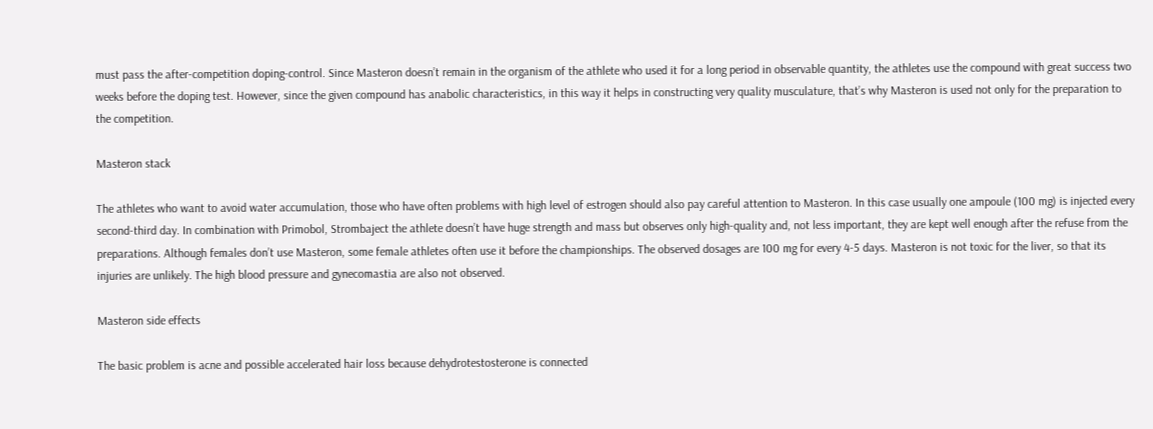must pass the after-competition doping-control. Since Masteron doesn’t remain in the organism of the athlete who used it for a long period in observable quantity, the athletes use the compound with great success two weeks before the doping test. However, since the given compound has anabolic characteristics, in this way it helps in constructing very quality musculature, that’s why Masteron is used not only for the preparation to the competition.

Masteron stack

The athletes who want to avoid water accumulation, those who have often problems with high level of estrogen should also pay careful attention to Masteron. In this case usually one ampoule (100 mg) is injected every second-third day. In combination with Primobol, Strombaject the athlete doesn’t have huge strength and mass but observes only high-quality and, not less important, they are kept well enough after the refuse from the preparations. Although females don’t use Masteron, some female athletes often use it before the championships. The observed dosages are 100 mg for every 4-5 days. Masteron is not toxic for the liver, so that its injuries are unlikely. The high blood pressure and gynecomastia are also not observed.

Masteron side effects

The basic problem is acne and possible accelerated hair loss because dehydrotestosterone is connected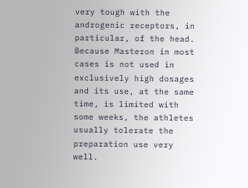very tough with the androgenic receptors, in particular, of the head. Because Masteron in most cases is not used in exclusively high dosages and its use, at the same time, is limited with some weeks, the athletes usually tolerate the preparation use very well.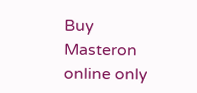Buy Masteron online only